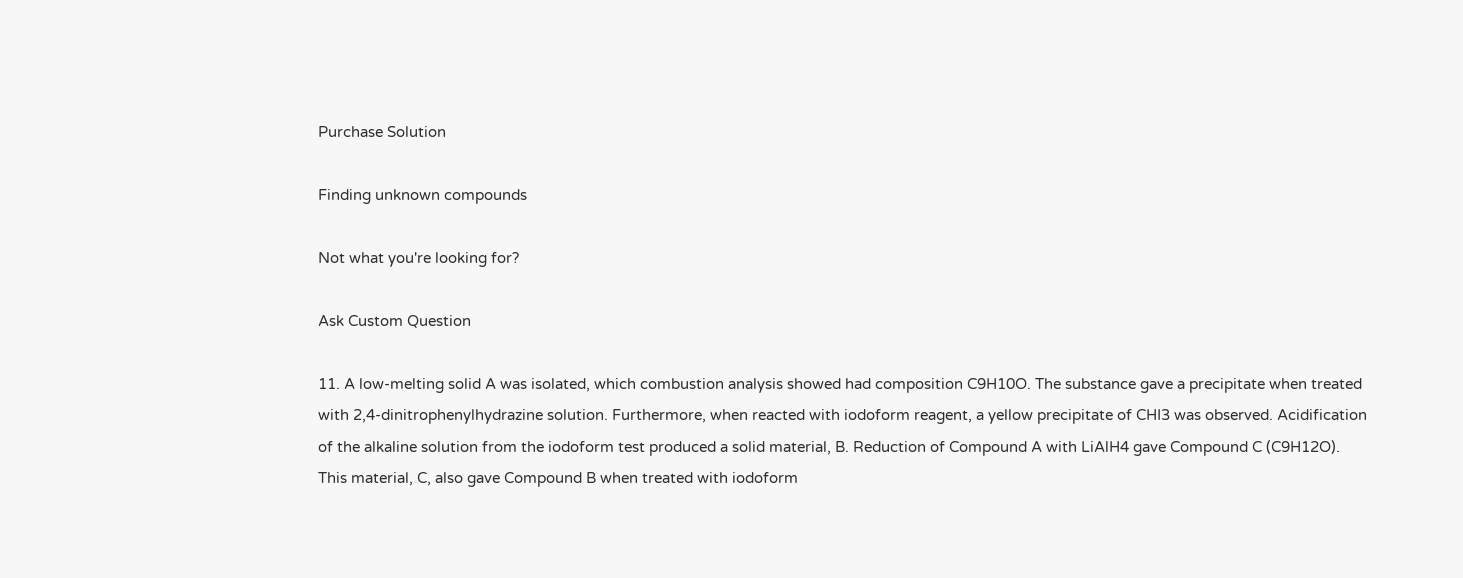Purchase Solution

Finding unknown compounds

Not what you're looking for?

Ask Custom Question

11. A low-melting solid A was isolated, which combustion analysis showed had composition C9H10O. The substance gave a precipitate when treated with 2,4-dinitrophenylhydrazine solution. Furthermore, when reacted with iodoform reagent, a yellow precipitate of CHI3 was observed. Acidification of the alkaline solution from the iodoform test produced a solid material, B. Reduction of Compound A with LiAlH4 gave Compound C (C9H12O). This material, C, also gave Compound B when treated with iodoform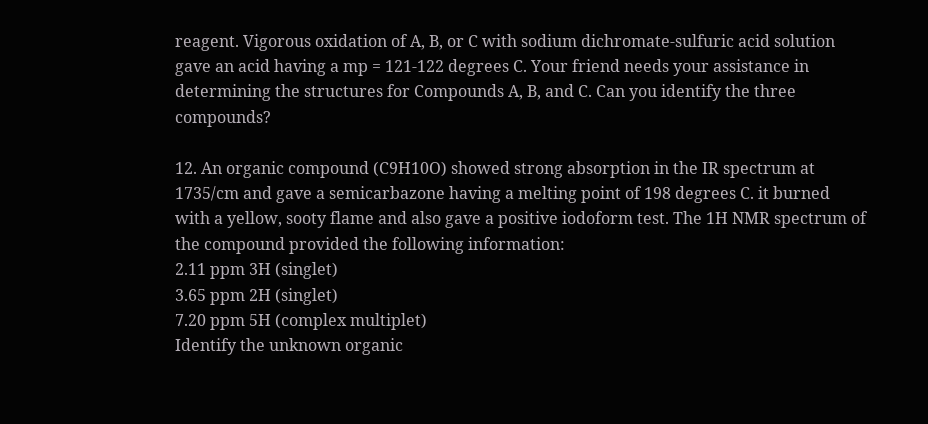reagent. Vigorous oxidation of A, B, or C with sodium dichromate-sulfuric acid solution gave an acid having a mp = 121-122 degrees C. Your friend needs your assistance in determining the structures for Compounds A, B, and C. Can you identify the three compounds?

12. An organic compound (C9H10O) showed strong absorption in the IR spectrum at 1735/cm and gave a semicarbazone having a melting point of 198 degrees C. it burned with a yellow, sooty flame and also gave a positive iodoform test. The 1H NMR spectrum of the compound provided the following information:
2.11 ppm 3H (singlet)
3.65 ppm 2H (singlet)
7.20 ppm 5H (complex multiplet)
Identify the unknown organic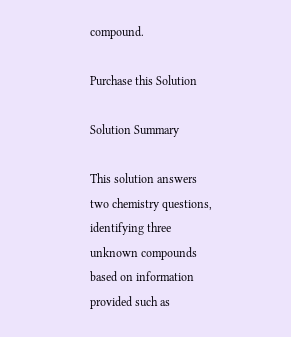compound.

Purchase this Solution

Solution Summary

This solution answers two chemistry questions, identifying three unknown compounds based on information provided such as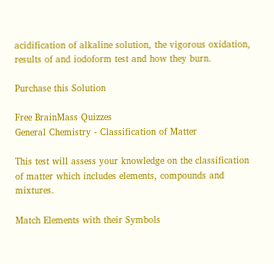acidification of alkaline solution, the vigorous oxidation, results of and iodoform test and how they burn.

Purchase this Solution

Free BrainMass Quizzes
General Chemistry - Classification of Matter

This test will assess your knowledge on the classification of matter which includes elements, compounds and mixtures.

Match Elements with their Symbols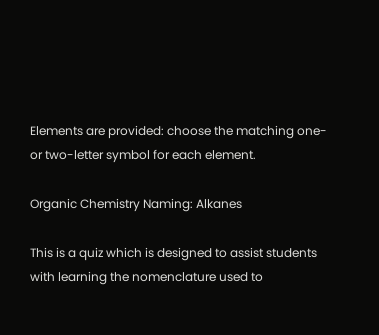Elements are provided: choose the matching one- or two-letter symbol for each element.

Organic Chemistry Naming: Alkanes

This is a quiz which is designed to assist students with learning the nomenclature used to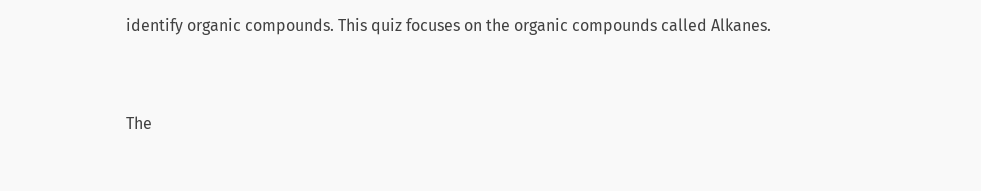identify organic compounds. This quiz focuses on the organic compounds called Alkanes.


The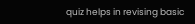quiz helps in revising basic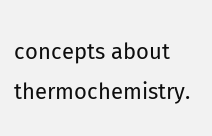concepts about thermochemistry.